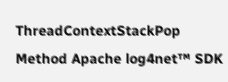ThreadContextStackPop Method Apache log4net™ SDK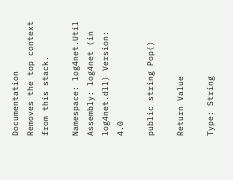Documentation
Removes the top context from this stack.

Namespace: log4net.Util
Assembly: log4net (in log4net.dll) Version: 4.0

public string Pop()

Return Value

Type: String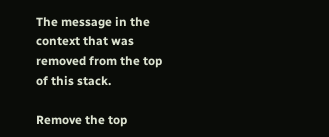The message in the context that was removed from the top of this stack.

Remove the top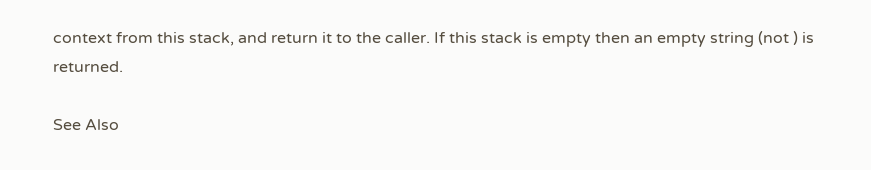context from this stack, and return it to the caller. If this stack is empty then an empty string (not ) is returned.

See Also